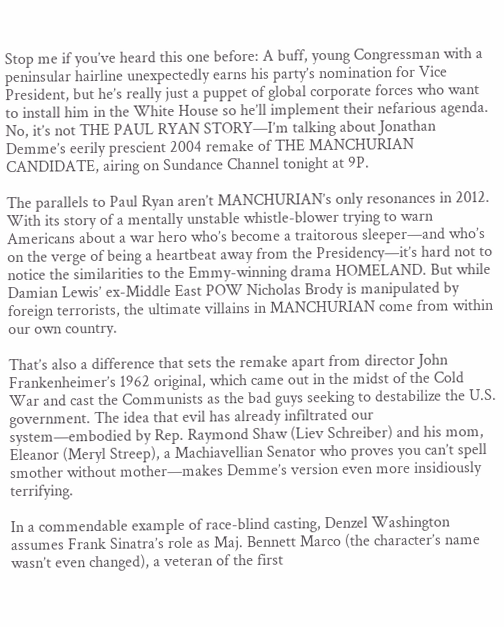Stop me if you’ve heard this one before: A buff, young Congressman with a peninsular hairline unexpectedly earns his party’s nomination for Vice President, but he’s really just a puppet of global corporate forces who want to install him in the White House so he’ll implement their nefarious agenda. No, it’s not THE PAUL RYAN STORY—I’m talking about Jonathan Demme’s eerily prescient 2004 remake of THE MANCHURIAN CANDIDATE, airing on Sundance Channel tonight at 9P.

The parallels to Paul Ryan aren’t MANCHURIAN’s only resonances in 2012. With its story of a mentally unstable whistle-blower trying to warn Americans about a war hero who’s become a traitorous sleeper—and who’s on the verge of being a heartbeat away from the Presidency—it’s hard not to notice the similarities to the Emmy-winning drama HOMELAND. But while Damian Lewis’ ex-Middle East POW Nicholas Brody is manipulated by foreign terrorists, the ultimate villains in MANCHURIAN come from within our own country.

That’s also a difference that sets the remake apart from director John Frankenheimer’s 1962 original, which came out in the midst of the Cold War and cast the Communists as the bad guys seeking to destabilize the U.S. government. The idea that evil has already infiltrated our system—embodied by Rep. Raymond Shaw (Liev Schreiber) and his mom, Eleanor (Meryl Streep), a Machiavellian Senator who proves you can’t spell smother without mother—makes Demme’s version even more insidiously terrifying.

In a commendable example of race-blind casting, Denzel Washington assumes Frank Sinatra’s role as Maj. Bennett Marco (the character’s name wasn’t even changed), a veteran of the first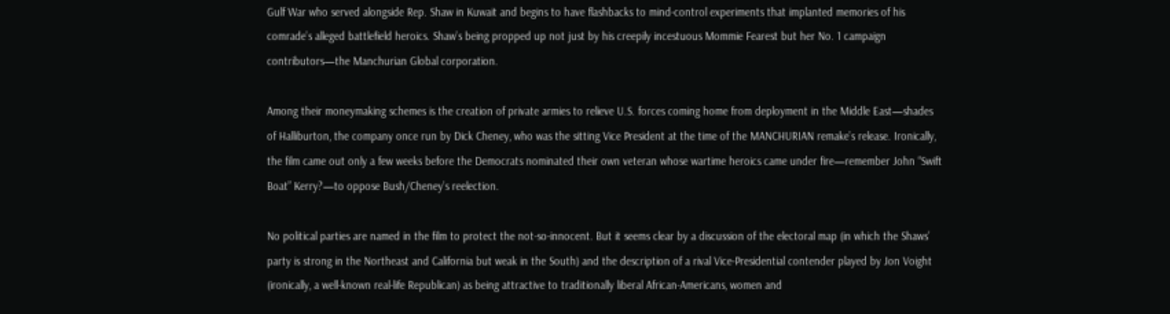Gulf War who served alongside Rep. Shaw in Kuwait and begins to have flashbacks to mind-control experiments that implanted memories of his comrade’s alleged battlefield heroics. Shaw’s being propped up not just by his creepily incestuous Mommie Fearest but her No. 1 campaign contributors—the Manchurian Global corporation.

Among their moneymaking schemes is the creation of private armies to relieve U.S. forces coming home from deployment in the Middle East—shades of Halliburton, the company once run by Dick Cheney, who was the sitting Vice President at the time of the MANCHURIAN remake’s release. Ironically, the film came out only a few weeks before the Democrats nominated their own veteran whose wartime heroics came under fire—remember John “Swift Boat” Kerry?—to oppose Bush/Cheney’s reelection.

No political parties are named in the film to protect the not-so-innocent. But it seems clear by a discussion of the electoral map (in which the Shaws’ party is strong in the Northeast and California but weak in the South) and the description of a rival Vice-Presidential contender played by Jon Voight (ironically, a well-known real-life Republican) as being attractive to traditionally liberal African-Americans, women and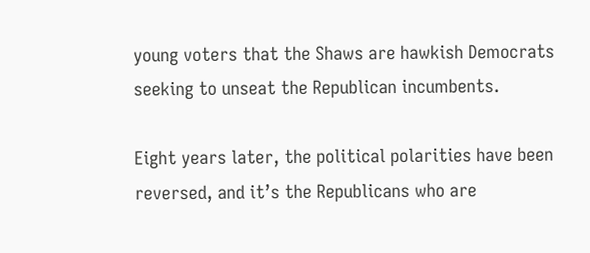young voters that the Shaws are hawkish Democrats seeking to unseat the Republican incumbents.

Eight years later, the political polarities have been reversed, and it’s the Republicans who are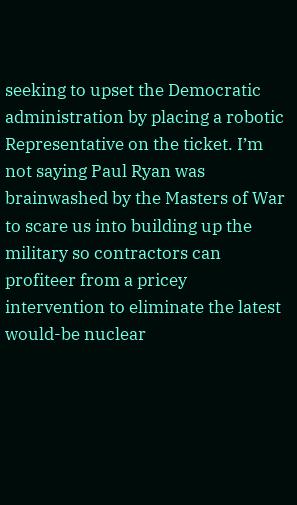seeking to upset the Democratic administration by placing a robotic Representative on the ticket. I’m not saying Paul Ryan was brainwashed by the Masters of War to scare us into building up the military so contractors can profiteer from a pricey intervention to eliminate the latest would-be nuclear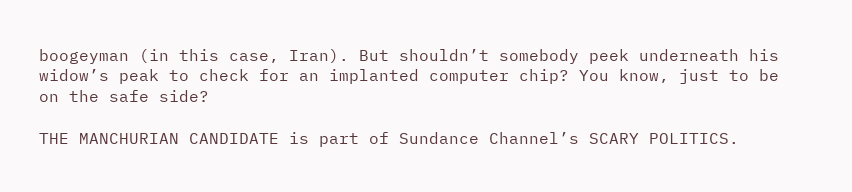boogeyman (in this case, Iran). But shouldn’t somebody peek underneath his widow’s peak to check for an implanted computer chip? You know, just to be on the safe side?

THE MANCHURIAN CANDIDATE is part of Sundance Channel’s SCARY POLITICS.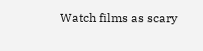Watch films as scary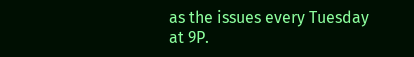as the issues every Tuesday at 9P.